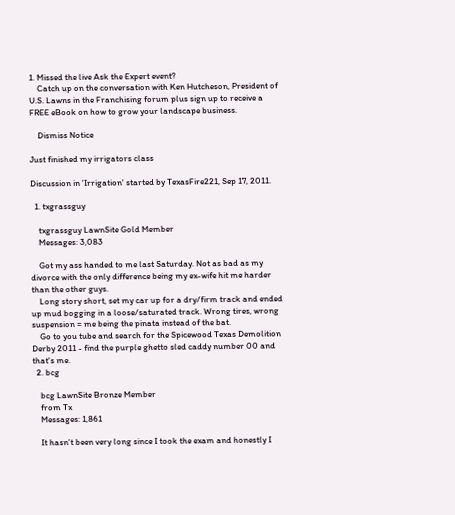1. Missed the live Ask the Expert event?
    Catch up on the conversation with Ken Hutcheson, President of U.S. Lawns in the Franchising forum plus sign up to receive a FREE eBook on how to grow your landscape business.

    Dismiss Notice

Just finished my irrigators class

Discussion in 'Irrigation' started by TexasFire221, Sep 17, 2011.

  1. txgrassguy

    txgrassguy LawnSite Gold Member
    Messages: 3,083

    Got my ass handed to me last Saturday. Not as bad as my divorce with the only difference being my ex-wife hit me harder than the other guys.
    Long story short, set my car up for a dry/firm track and ended up mud bogging in a loose/saturated track. Wrong tires, wrong suspension = me being the pinata instead of the bat.
    Go to you tube and search for the Spicewood Texas Demolition Derby 2011 - find the purple ghetto sled caddy number 00 and that's me.
  2. bcg

    bcg LawnSite Bronze Member
    from Tx
    Messages: 1,861

    It hasn't been very long since I took the exam and honestly I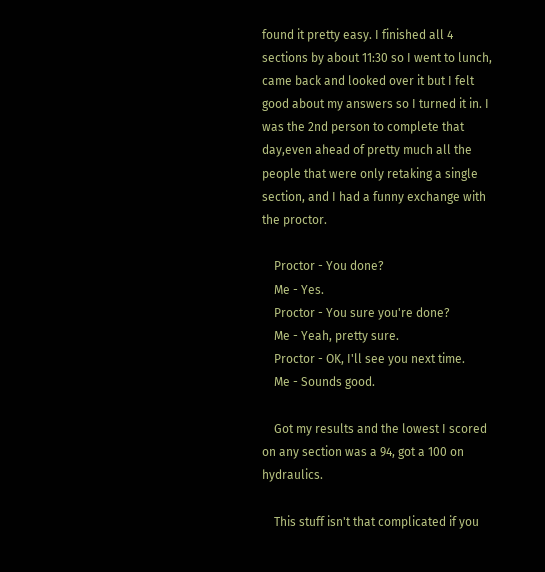found it pretty easy. I finished all 4 sections by about 11:30 so I went to lunch, came back and looked over it but I felt good about my answers so I turned it in. I was the 2nd person to complete that day,even ahead of pretty much all the people that were only retaking a single section, and I had a funny exchange with the proctor.

    Proctor - You done?
    Me - Yes.
    Proctor - You sure you're done?
    Me - Yeah, pretty sure.
    Proctor - OK, I'll see you next time.
    Me - Sounds good.

    Got my results and the lowest I scored on any section was a 94, got a 100 on hydraulics.

    This stuff isn't that complicated if you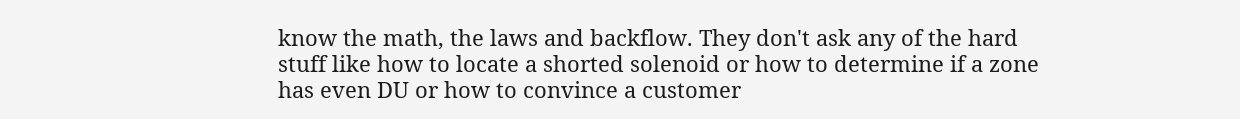know the math, the laws and backflow. They don't ask any of the hard stuff like how to locate a shorted solenoid or how to determine if a zone has even DU or how to convince a customer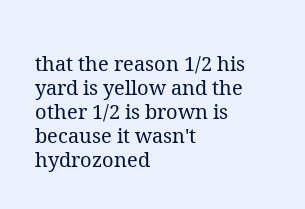that the reason 1/2 his yard is yellow and the other 1/2 is brown is because it wasn't hydrozoned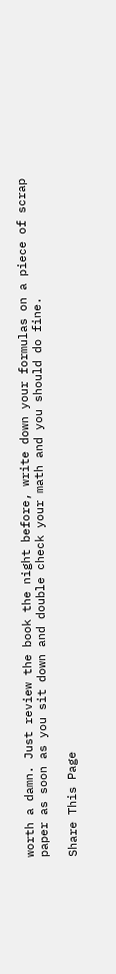worth a damn. Just review the book the night before, write down your formulas on a piece of scrap paper as soon as you sit down and double check your math and you should do fine.

Share This Page